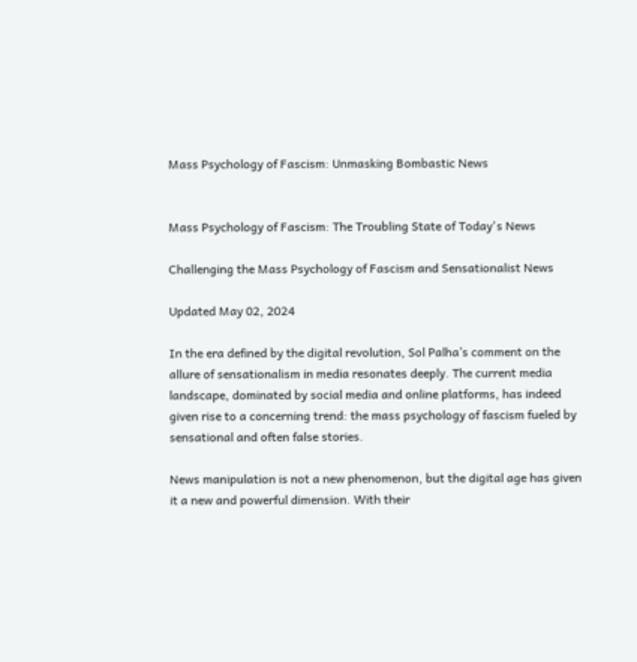Mass Psychology of Fascism: Unmasking Bombastic News


Mass Psychology of Fascism: The Troubling State of Today's News

Challenging the Mass Psychology of Fascism and Sensationalist News

Updated May 02, 2024

In the era defined by the digital revolution, Sol Palha’s comment on the allure of sensationalism in media resonates deeply. The current media landscape, dominated by social media and online platforms, has indeed given rise to a concerning trend: the mass psychology of fascism fueled by sensational and often false stories.

News manipulation is not a new phenomenon, but the digital age has given it a new and powerful dimension. With their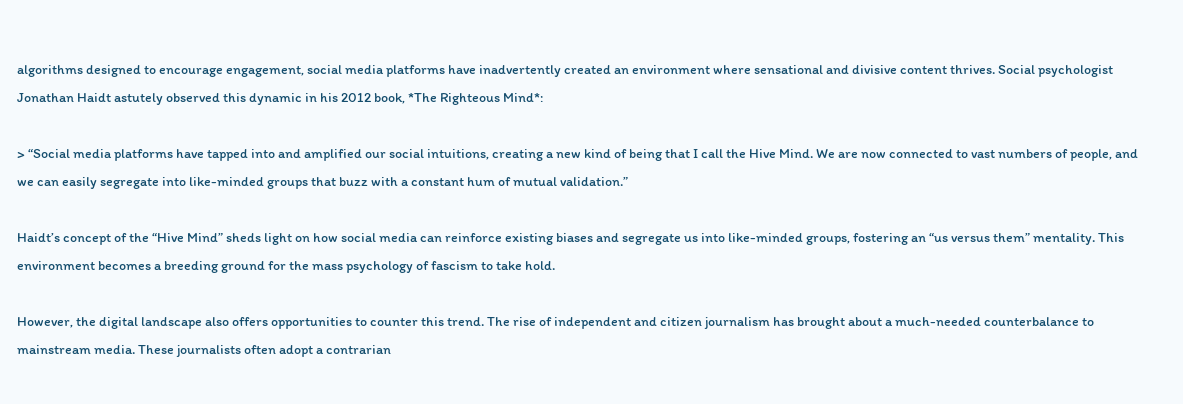algorithms designed to encourage engagement, social media platforms have inadvertently created an environment where sensational and divisive content thrives. Social psychologist Jonathan Haidt astutely observed this dynamic in his 2012 book, *The Righteous Mind*:

> “Social media platforms have tapped into and amplified our social intuitions, creating a new kind of being that I call the Hive Mind. We are now connected to vast numbers of people, and we can easily segregate into like-minded groups that buzz with a constant hum of mutual validation.”

Haidt’s concept of the “Hive Mind” sheds light on how social media can reinforce existing biases and segregate us into like-minded groups, fostering an “us versus them” mentality. This environment becomes a breeding ground for the mass psychology of fascism to take hold.

However, the digital landscape also offers opportunities to counter this trend. The rise of independent and citizen journalism has brought about a much-needed counterbalance to mainstream media. These journalists often adopt a contrarian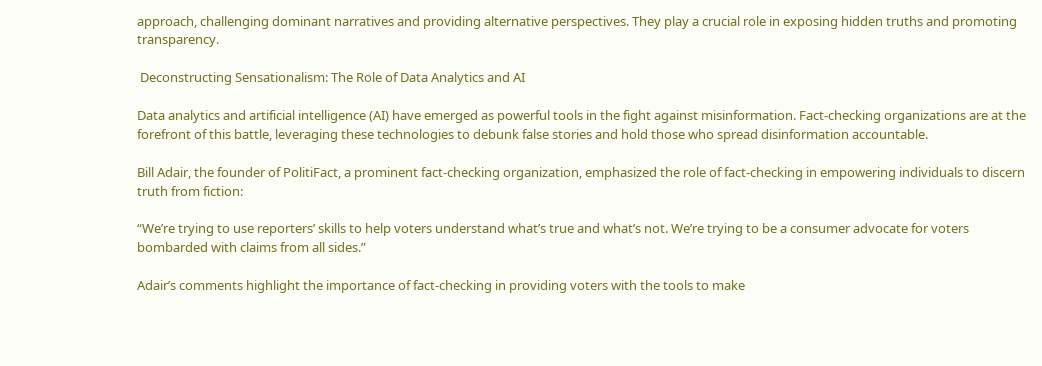approach, challenging dominant narratives and providing alternative perspectives. They play a crucial role in exposing hidden truths and promoting transparency.

 Deconstructing Sensationalism: The Role of Data Analytics and AI

Data analytics and artificial intelligence (AI) have emerged as powerful tools in the fight against misinformation. Fact-checking organizations are at the forefront of this battle, leveraging these technologies to debunk false stories and hold those who spread disinformation accountable.

Bill Adair, the founder of PolitiFact, a prominent fact-checking organization, emphasized the role of fact-checking in empowering individuals to discern truth from fiction:

“We’re trying to use reporters’ skills to help voters understand what’s true and what’s not. We’re trying to be a consumer advocate for voters bombarded with claims from all sides.”

Adair’s comments highlight the importance of fact-checking in providing voters with the tools to make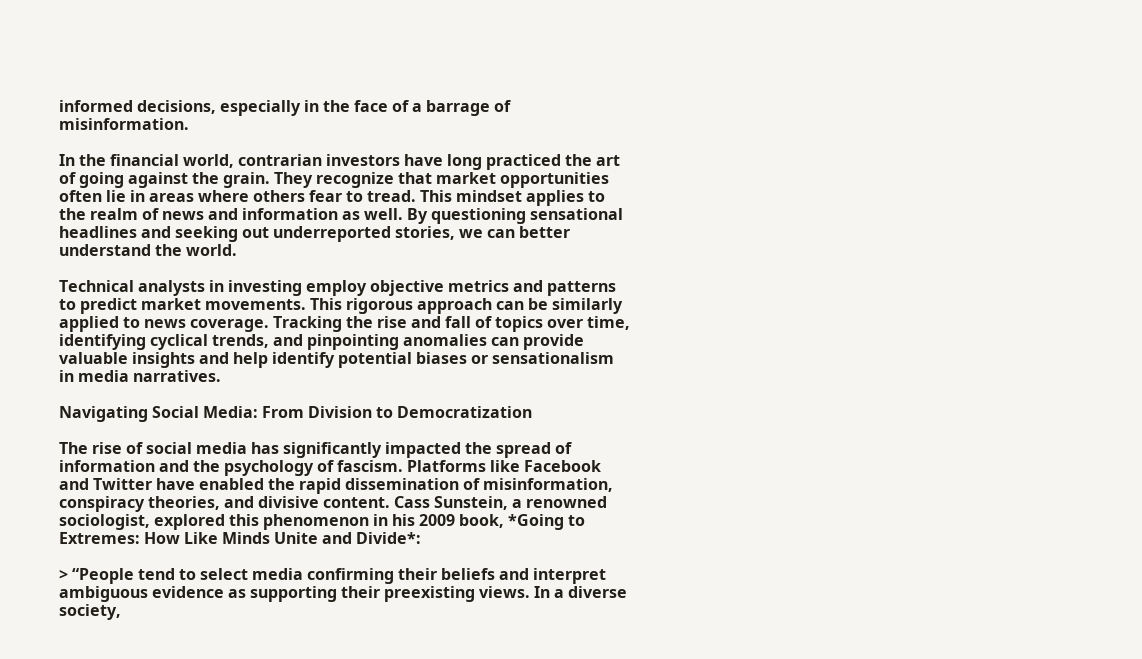informed decisions, especially in the face of a barrage of misinformation.

In the financial world, contrarian investors have long practiced the art of going against the grain. They recognize that market opportunities often lie in areas where others fear to tread. This mindset applies to the realm of news and information as well. By questioning sensational headlines and seeking out underreported stories, we can better understand the world.

Technical analysts in investing employ objective metrics and patterns to predict market movements. This rigorous approach can be similarly applied to news coverage. Tracking the rise and fall of topics over time, identifying cyclical trends, and pinpointing anomalies can provide valuable insights and help identify potential biases or sensationalism in media narratives.

Navigating Social Media: From Division to Democratization

The rise of social media has significantly impacted the spread of information and the psychology of fascism. Platforms like Facebook and Twitter have enabled the rapid dissemination of misinformation, conspiracy theories, and divisive content. Cass Sunstein, a renowned sociologist, explored this phenomenon in his 2009 book, *Going to Extremes: How Like Minds Unite and Divide*:

> “People tend to select media confirming their beliefs and interpret ambiguous evidence as supporting their preexisting views. In a diverse society,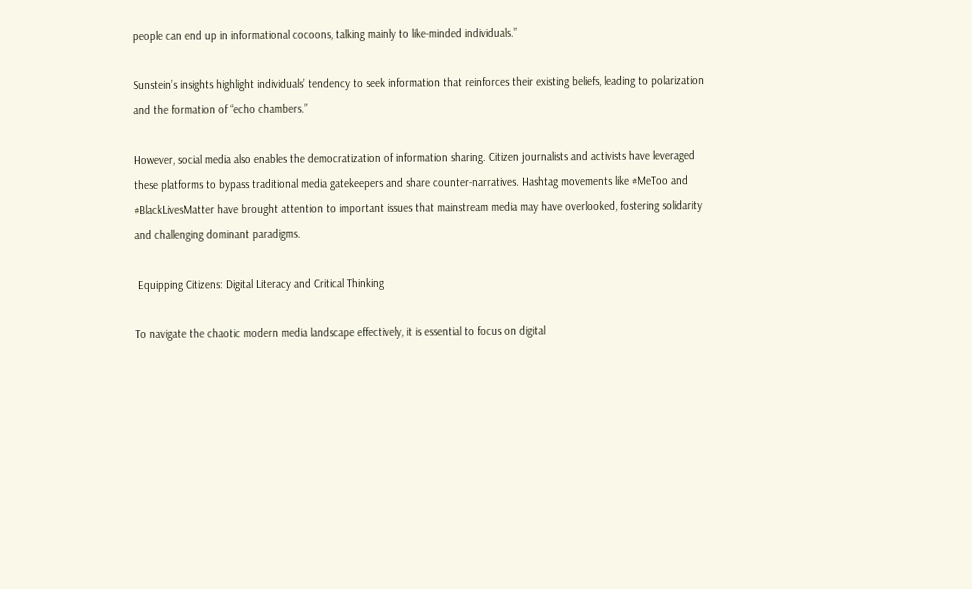people can end up in informational cocoons, talking mainly to like-minded individuals.”

Sunstein’s insights highlight individuals’ tendency to seek information that reinforces their existing beliefs, leading to polarization and the formation of “echo chambers.”

However, social media also enables the democratization of information sharing. Citizen journalists and activists have leveraged these platforms to bypass traditional media gatekeepers and share counter-narratives. Hashtag movements like #MeToo and #BlackLivesMatter have brought attention to important issues that mainstream media may have overlooked, fostering solidarity and challenging dominant paradigms.

 Equipping Citizens: Digital Literacy and Critical Thinking

To navigate the chaotic modern media landscape effectively, it is essential to focus on digital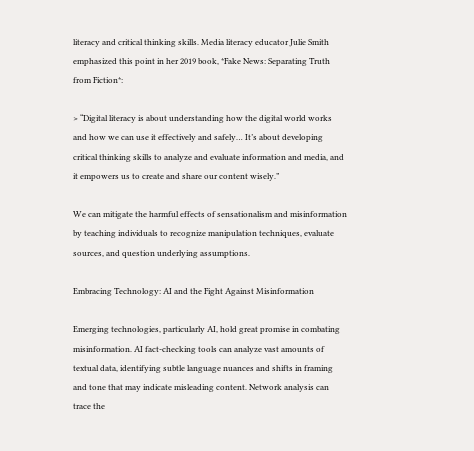literacy and critical thinking skills. Media literacy educator Julie Smith emphasized this point in her 2019 book, *Fake News: Separating Truth from Fiction*:

> “Digital literacy is about understanding how the digital world works and how we can use it effectively and safely… It’s about developing critical thinking skills to analyze and evaluate information and media, and it empowers us to create and share our content wisely.”

We can mitigate the harmful effects of sensationalism and misinformation by teaching individuals to recognize manipulation techniques, evaluate sources, and question underlying assumptions.

Embracing Technology: AI and the Fight Against Misinformation

Emerging technologies, particularly AI, hold great promise in combating misinformation. AI fact-checking tools can analyze vast amounts of textual data, identifying subtle language nuances and shifts in framing and tone that may indicate misleading content. Network analysis can trace the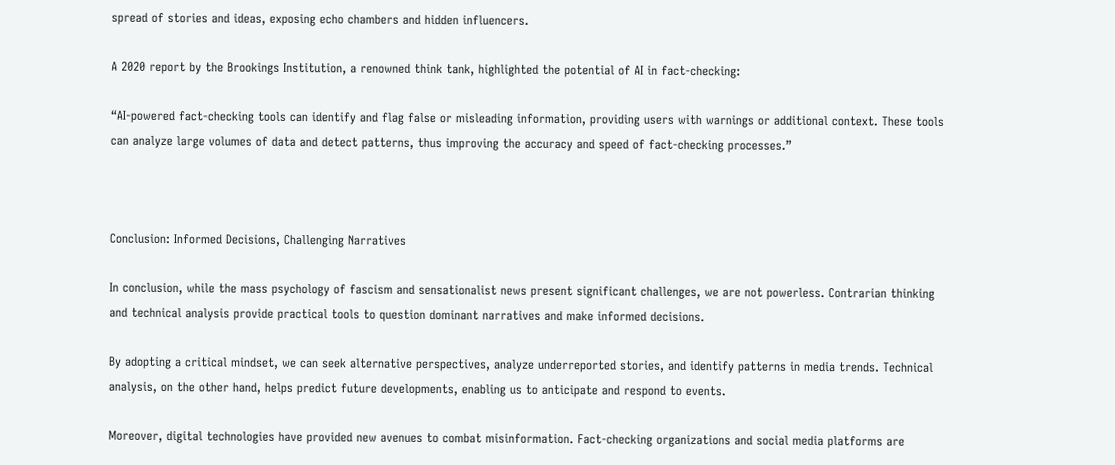spread of stories and ideas, exposing echo chambers and hidden influencers.

A 2020 report by the Brookings Institution, a renowned think tank, highlighted the potential of AI in fact-checking:

“AI-powered fact-checking tools can identify and flag false or misleading information, providing users with warnings or additional context. These tools can analyze large volumes of data and detect patterns, thus improving the accuracy and speed of fact-checking processes.”



Conclusion: Informed Decisions, Challenging Narratives

In conclusion, while the mass psychology of fascism and sensationalist news present significant challenges, we are not powerless. Contrarian thinking and technical analysis provide practical tools to question dominant narratives and make informed decisions.

By adopting a critical mindset, we can seek alternative perspectives, analyze underreported stories, and identify patterns in media trends. Technical analysis, on the other hand, helps predict future developments, enabling us to anticipate and respond to events.

Moreover, digital technologies have provided new avenues to combat misinformation. Fact-checking organizations and social media platforms are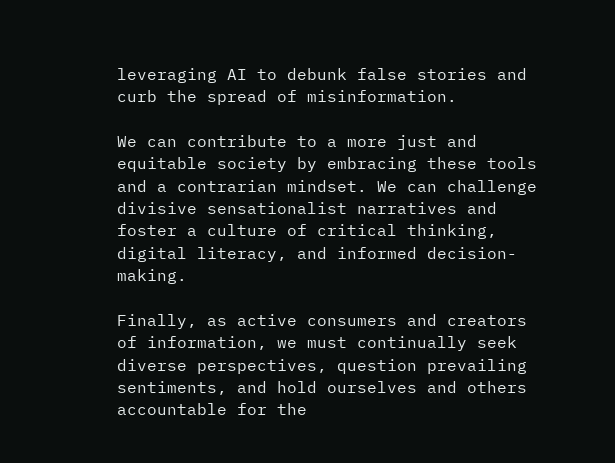leveraging AI to debunk false stories and curb the spread of misinformation.

We can contribute to a more just and equitable society by embracing these tools and a contrarian mindset. We can challenge divisive sensationalist narratives and foster a culture of critical thinking, digital literacy, and informed decision-making.

Finally, as active consumers and creators of information, we must continually seek diverse perspectives, question prevailing sentiments, and hold ourselves and others accountable for the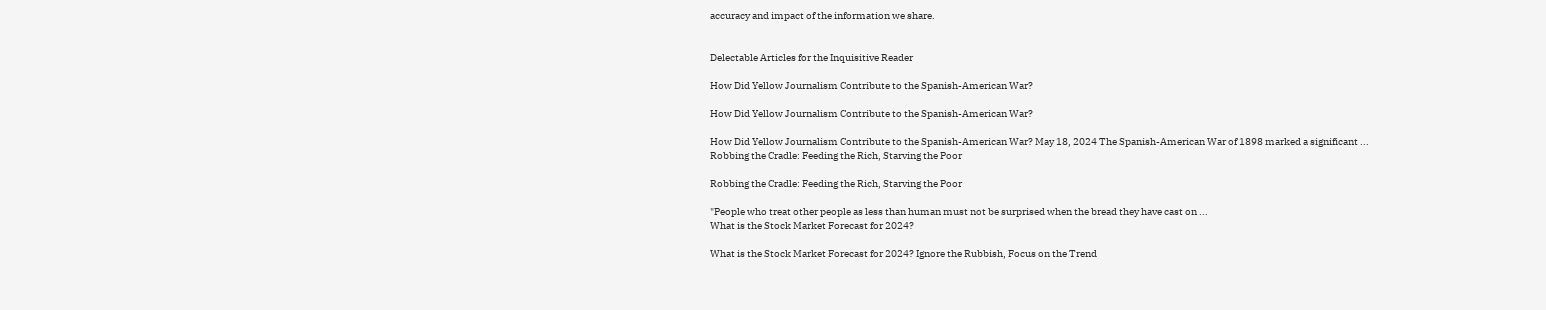accuracy and impact of the information we share.


Delectable Articles for the Inquisitive Reader

How Did Yellow Journalism Contribute to the Spanish-American War?

How Did Yellow Journalism Contribute to the Spanish-American War?

How Did Yellow Journalism Contribute to the Spanish-American War? May 18, 2024 The Spanish-American War of 1898 marked a significant ...
Robbing the Cradle: Feeding the Rich, Starving the Poor

Robbing the Cradle: Feeding the Rich, Starving the Poor

"People who treat other people as less than human must not be surprised when the bread they have cast on ...
What is the Stock Market Forecast for 2024?

What is the Stock Market Forecast for 2024? Ignore the Rubbish, Focus on the Trend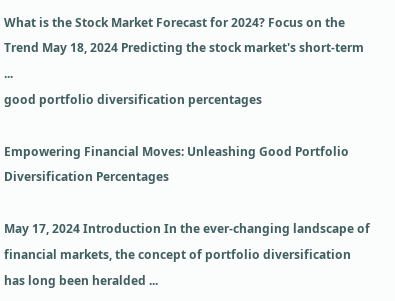What is the Stock Market Forecast for 2024? Focus on the Trend May 18, 2024 Predicting the stock market's short-term ...
good portfolio diversification percentages

Empowering Financial Moves: Unleashing Good Portfolio Diversification Percentages

May 17, 2024 Introduction In the ever-changing landscape of financial markets, the concept of portfolio diversification has long been heralded ...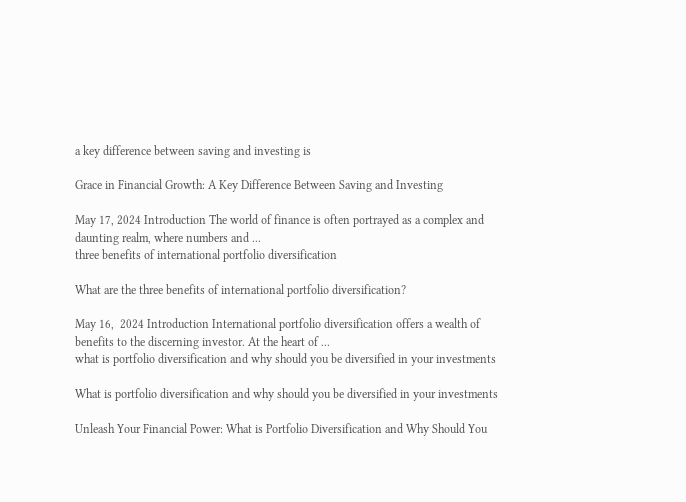a key difference between saving and investing is

Grace in Financial Growth: A Key Difference Between Saving and Investing

May 17, 2024 Introduction The world of finance is often portrayed as a complex and daunting realm, where numbers and ...
three benefits of international portfolio diversification

What are the three benefits of international portfolio diversification?

May 16,  2024 Introduction International portfolio diversification offers a wealth of benefits to the discerning investor. At the heart of ...
what is portfolio diversification and why should you be diversified in your investments

What is portfolio diversification and why should you be diversified in your investments

Unleash Your Financial Power: What is Portfolio Diversification and Why Should You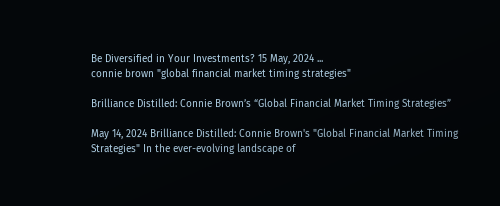Be Diversified in Your Investments? 15 May, 2024 ...
connie brown "global financial market timing strategies"

Brilliance Distilled: Connie Brown’s “Global Financial Market Timing Strategies”

May 14, 2024 Brilliance Distilled: Connie Brown's "Global Financial Market Timing Strategies" In the ever-evolving landscape of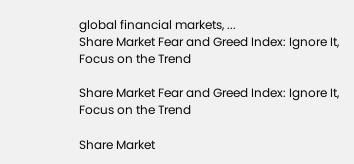global financial markets, ...
Share Market Fear and Greed Index: Ignore It, Focus on the Trend

Share Market Fear and Greed Index: Ignore It, Focus on the Trend

Share Market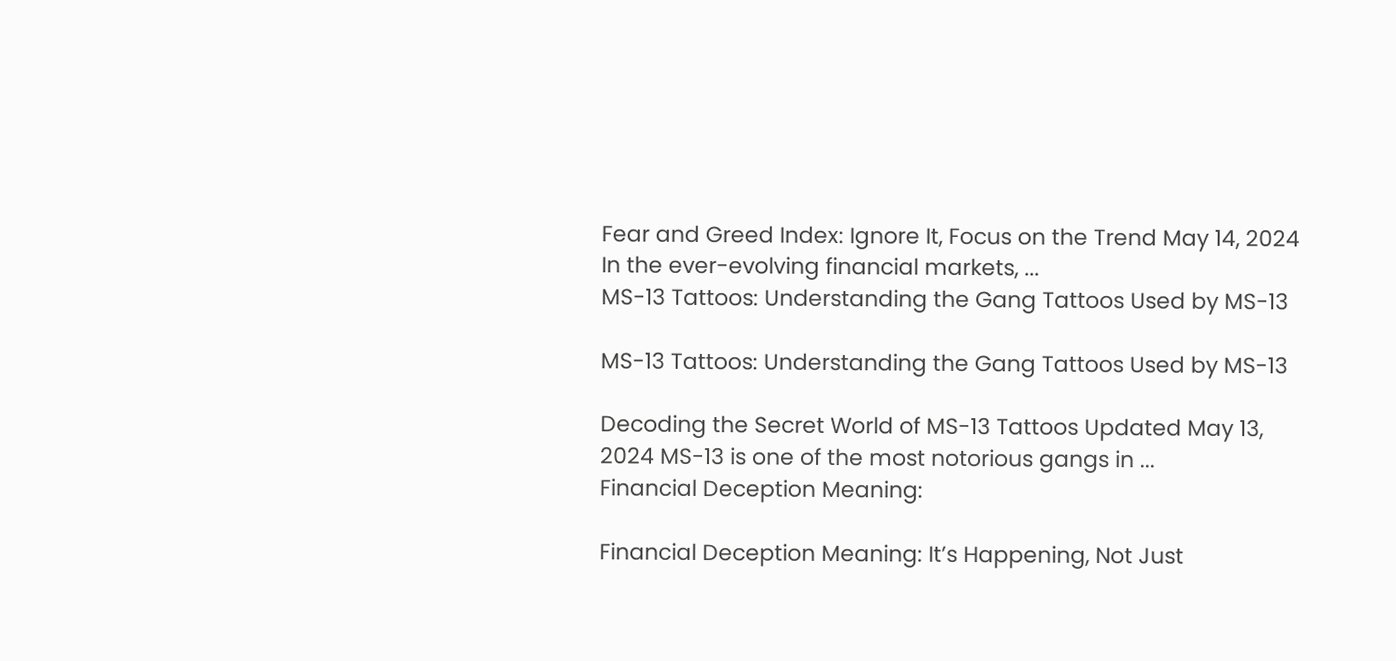Fear and Greed Index: Ignore It, Focus on the Trend May 14, 2024 In the ever-evolving financial markets, ...
MS-13 Tattoos: Understanding the Gang Tattoos Used by MS-13

MS-13 Tattoos: Understanding the Gang Tattoos Used by MS-13

Decoding the Secret World of MS-13 Tattoos Updated May 13, 2024 MS-13 is one of the most notorious gangs in ...
Financial Deception Meaning:

Financial Deception Meaning: It’s Happening, Not Just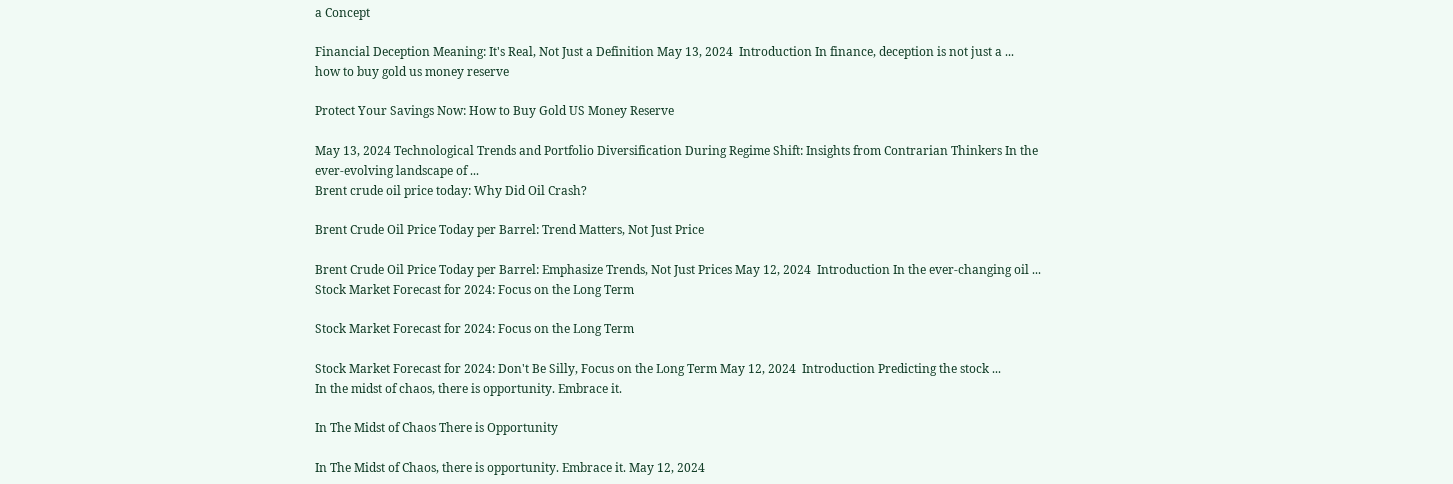a Concept

Financial Deception Meaning: It's Real, Not Just a Definition May 13, 2024  Introduction In finance, deception is not just a ...
how to buy gold us money reserve

Protect Your Savings Now: How to Buy Gold US Money Reserve

May 13, 2024 Technological Trends and Portfolio Diversification During Regime Shift: Insights from Contrarian Thinkers In the ever-evolving landscape of ...
Brent crude oil price today: Why Did Oil Crash?

Brent Crude Oil Price Today per Barrel: Trend Matters, Not Just Price

Brent Crude Oil Price Today per Barrel: Emphasize Trends, Not Just Prices May 12, 2024  Introduction In the ever-changing oil ...
Stock Market Forecast for 2024: Focus on the Long Term

Stock Market Forecast for 2024: Focus on the Long Term

Stock Market Forecast for 2024: Don't Be Silly, Focus on the Long Term May 12, 2024  Introduction Predicting the stock ...
In the midst of chaos, there is opportunity. Embrace it.

In The Midst of Chaos There is Opportunity

In The Midst of Chaos, there is opportunity. Embrace it. May 12, 2024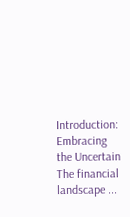Introduction: Embracing the Uncertain The financial landscape ...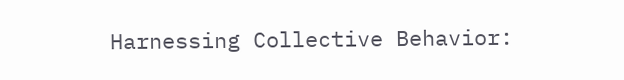Harnessing Collective Behavior: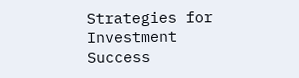Strategies for Investment Success